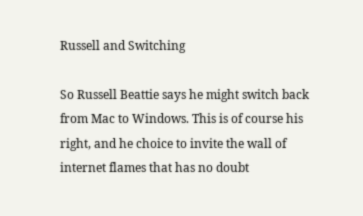Russell and Switching

So Russell Beattie says he might switch back from Mac to Windows. This is of course his right, and he choice to invite the wall of internet flames that has no doubt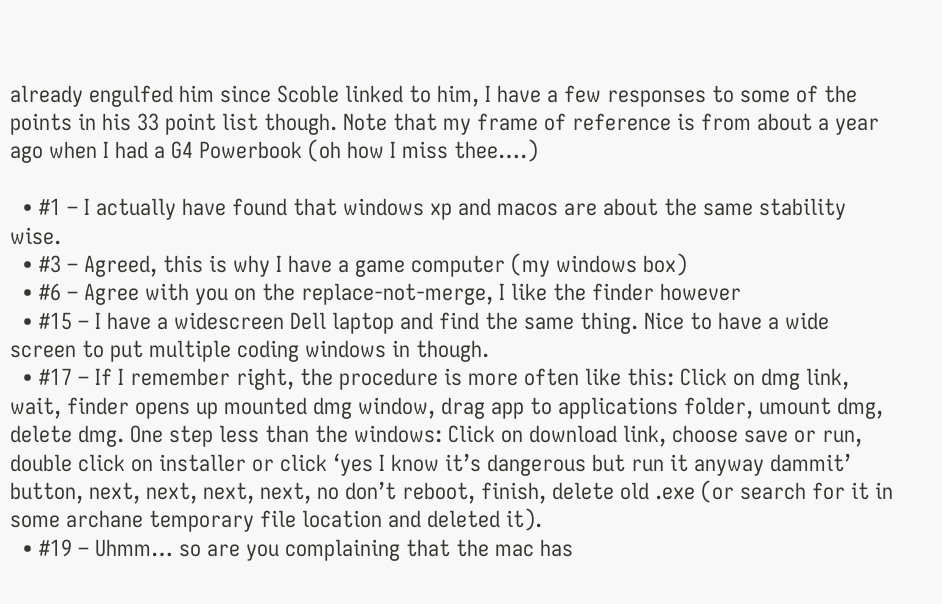already engulfed him since Scoble linked to him, I have a few responses to some of the points in his 33 point list though. Note that my frame of reference is from about a year ago when I had a G4 Powerbook (oh how I miss thee….)

  • #1 – I actually have found that windows xp and macos are about the same stability wise.
  • #3 – Agreed, this is why I have a game computer (my windows box)
  • #6 – Agree with you on the replace-not-merge, I like the finder however
  • #15 – I have a widescreen Dell laptop and find the same thing. Nice to have a wide screen to put multiple coding windows in though.
  • #17 – If I remember right, the procedure is more often like this: Click on dmg link, wait, finder opens up mounted dmg window, drag app to applications folder, umount dmg, delete dmg. One step less than the windows: Click on download link, choose save or run, double click on installer or click ‘yes I know it’s dangerous but run it anyway dammit’ button, next, next, next, next, no don’t reboot, finish, delete old .exe (or search for it in some archane temporary file location and deleted it).
  • #19 – Uhmm… so are you complaining that the mac has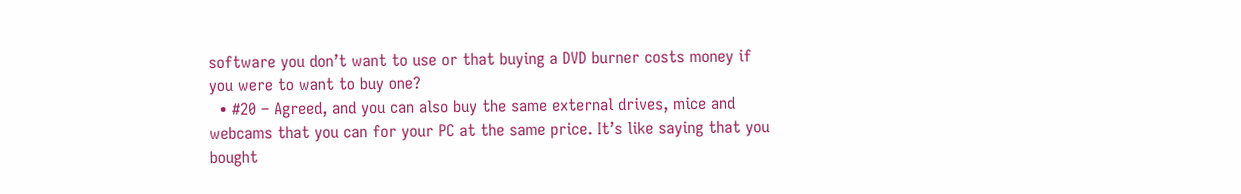software you don’t want to use or that buying a DVD burner costs money if you were to want to buy one?
  • #20 – Agreed, and you can also buy the same external drives, mice and webcams that you can for your PC at the same price. It’s like saying that you bought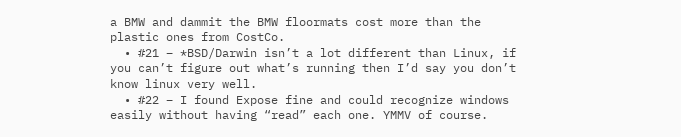a BMW and dammit the BMW floormats cost more than the plastic ones from CostCo.
  • #21 – *BSD/Darwin isn’t a lot different than Linux, if you can’t figure out what’s running then I’d say you don’t know linux very well.
  • #22 – I found Expose fine and could recognize windows easily without having “read” each one. YMMV of course.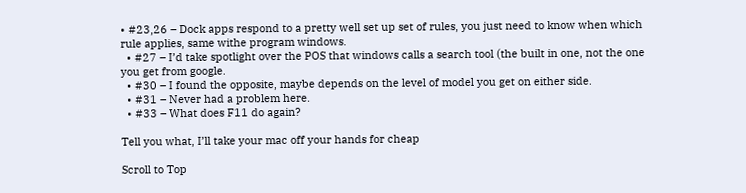• #23,26 – Dock apps respond to a pretty well set up set of rules, you just need to know when which rule applies, same withe program windows.
  • #27 – I’d take spotlight over the POS that windows calls a search tool (the built in one, not the one you get from google.
  • #30 – I found the opposite, maybe depends on the level of model you get on either side.
  • #31 – Never had a problem here.
  • #33 – What does F11 do again?

Tell you what, I’ll take your mac off your hands for cheap

Scroll to Top